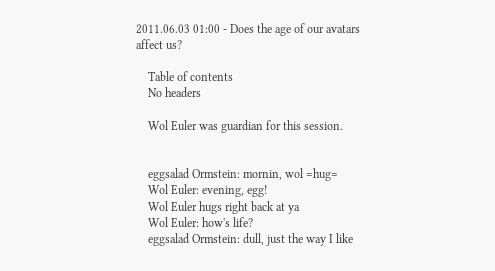2011.06.03 01:00 - Does the age of our avatars affect us?

    Table of contents
    No headers

    Wol Euler was guardian for this session.


    eggsalad Ormstein: mornin, wol =hug=
    Wol Euler: evening, egg!
    Wol Euler hugs right back at ya
    Wol Euler: how's life?
    eggsalad Ormstein: dull, just the way I like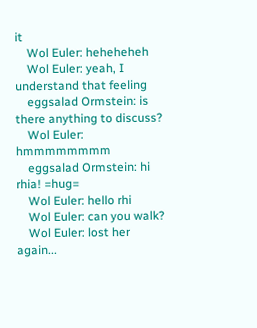it
    Wol Euler: heheheheh
    Wol Euler: yeah, I understand that feeling
    eggsalad Ormstein: is there anything to discuss?
    Wol Euler: hmmmmmmmm
    eggsalad Ormstein: hi rhia! =hug=
    Wol Euler: hello rhi
    Wol Euler: can you walk?
    Wol Euler: lost her again...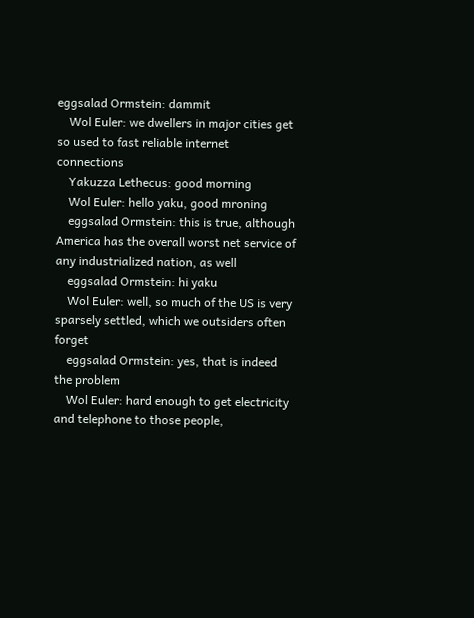eggsalad Ormstein: dammit
    Wol Euler: we dwellers in major cities get so used to fast reliable internet connections
    Yakuzza Lethecus: good morning
    Wol Euler: hello yaku, good mroning
    eggsalad Ormstein: this is true, although America has the overall worst net service of any industrialized nation, as well
    eggsalad Ormstein: hi yaku
    Wol Euler: well, so much of the US is very sparsely settled, which we outsiders often forget
    eggsalad Ormstein: yes, that is indeed the problem
    Wol Euler: hard enough to get electricity and telephone to those people,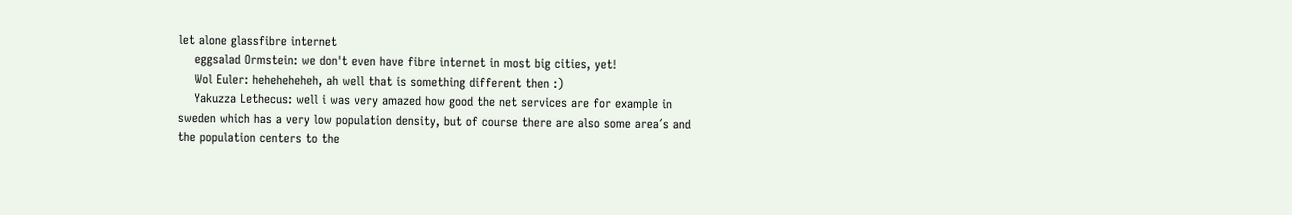let alone glassfibre internet
    eggsalad Ormstein: we don't even have fibre internet in most big cities, yet!
    Wol Euler: heheheheheh, ah well that is something different then :)
    Yakuzza Lethecus: well i was very amazed how good the net services are for example in sweden which has a very low population density, but of course there are also some area´s and the population centers to the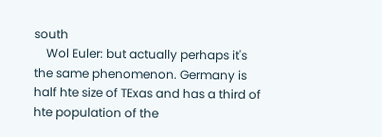south
    Wol Euler: but actually perhaps it's the same phenomenon. Germany is half hte size of TExas and has a third of hte population of the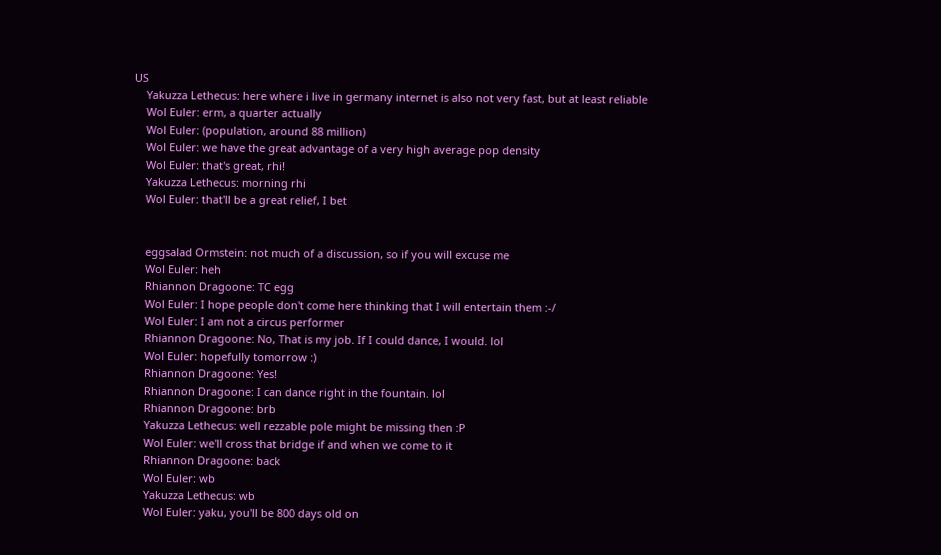US
    Yakuzza Lethecus: here where i live in germany internet is also not very fast, but at least reliable
    Wol Euler: erm, a quarter actually
    Wol Euler: (population, around 88 million)
    Wol Euler: we have the great advantage of a very high average pop density
    Wol Euler: that's great, rhi!
    Yakuzza Lethecus: morning rhi
    Wol Euler: that'll be a great relief, I bet


    eggsalad Ormstein: not much of a discussion, so if you will excuse me
    Wol Euler: heh
    Rhiannon Dragoone: TC egg
    Wol Euler: I hope people don't come here thinking that I will entertain them :-/
    Wol Euler: I am not a circus performer
    Rhiannon Dragoone: No, That is my job. If I could dance, I would. lol
    Wol Euler: hopefully tomorrow :)
    Rhiannon Dragoone: Yes!
    Rhiannon Dragoone: I can dance right in the fountain. lol
    Rhiannon Dragoone: brb
    Yakuzza Lethecus: well rezzable pole might be missing then :P
    Wol Euler: we'll cross that bridge if and when we come to it
    Rhiannon Dragoone: back
    Wol Euler: wb
    Yakuzza Lethecus: wb
    Wol Euler: yaku, you'll be 800 days old on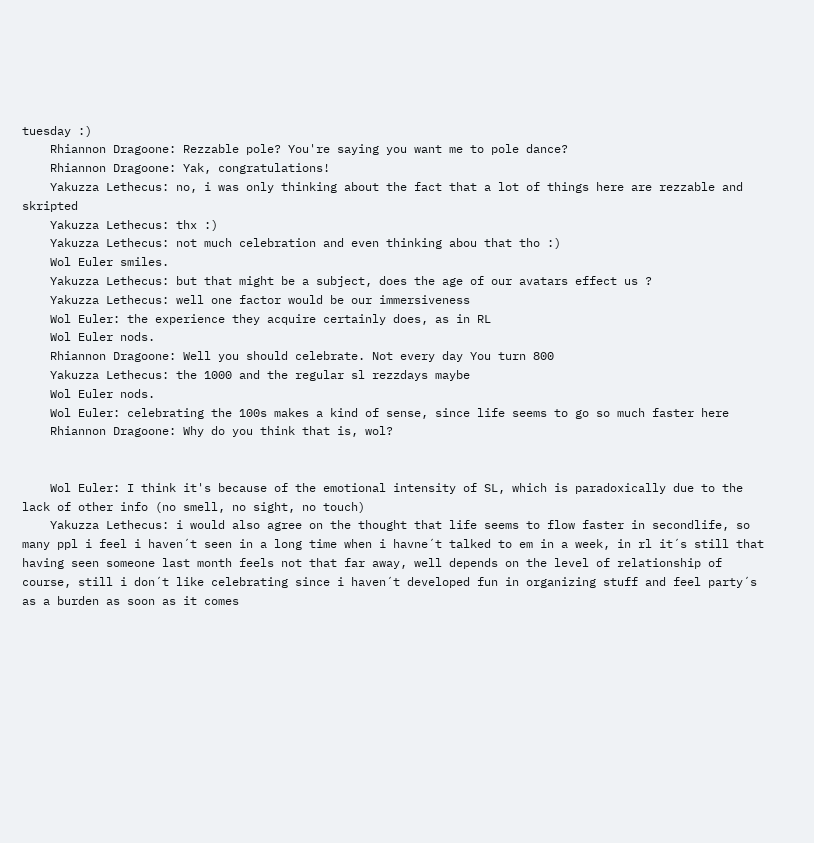tuesday :)
    Rhiannon Dragoone: Rezzable pole? You're saying you want me to pole dance?
    Rhiannon Dragoone: Yak, congratulations!
    Yakuzza Lethecus: no, i was only thinking about the fact that a lot of things here are rezzable and skripted
    Yakuzza Lethecus: thx :)
    Yakuzza Lethecus: not much celebration and even thinking abou that tho :)
    Wol Euler smiles.
    Yakuzza Lethecus: but that might be a subject, does the age of our avatars effect us ?
    Yakuzza Lethecus: well one factor would be our immersiveness
    Wol Euler: the experience they acquire certainly does, as in RL
    Wol Euler nods.
    Rhiannon Dragoone: Well you should celebrate. Not every day You turn 800
    Yakuzza Lethecus: the 1000 and the regular sl rezzdays maybe
    Wol Euler nods.
    Wol Euler: celebrating the 100s makes a kind of sense, since life seems to go so much faster here
    Rhiannon Dragoone: Why do you think that is, wol?


    Wol Euler: I think it's because of the emotional intensity of SL, which is paradoxically due to the lack of other info (no smell, no sight, no touch)
    Yakuzza Lethecus: i would also agree on the thought that life seems to flow faster in secondlife, so many ppl i feel i haven´t seen in a long time when i havne´t talked to em in a week, in rl it´s still that having seen someone last month feels not that far away, well depends on the level of relationship of course, still i don´t like celebrating since i haven´t developed fun in organizing stuff and feel party´s as a burden as soon as it comes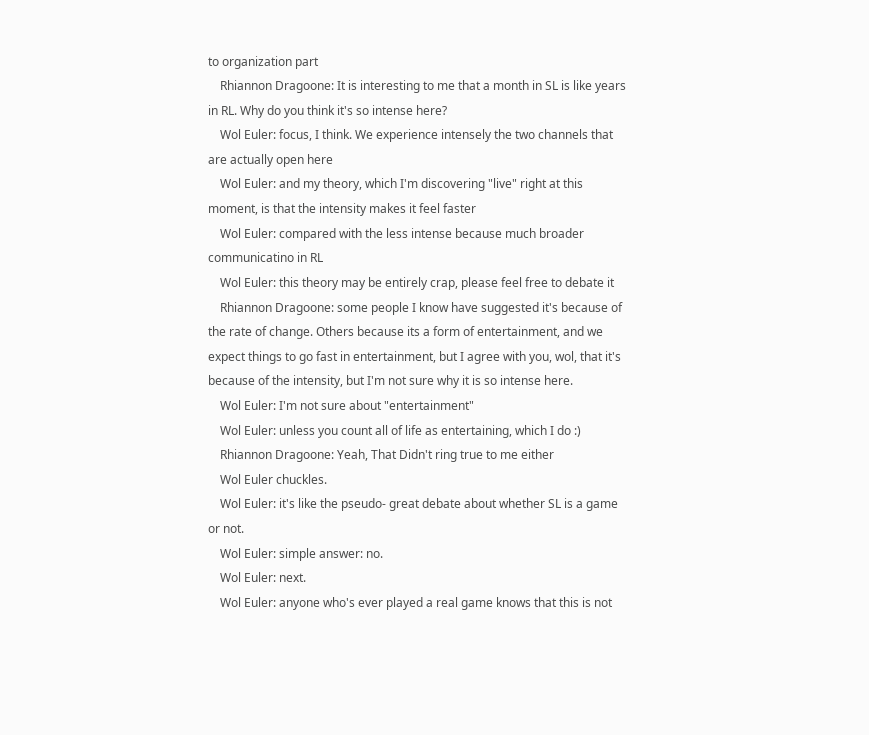to organization part
    Rhiannon Dragoone: It is interesting to me that a month in SL is like years in RL. Why do you think it's so intense here?
    Wol Euler: focus, I think. We experience intensely the two channels that are actually open here
    Wol Euler: and my theory, which I'm discovering "live" right at this moment, is that the intensity makes it feel faster
    Wol Euler: compared with the less intense because much broader communicatino in RL
    Wol Euler: this theory may be entirely crap, please feel free to debate it
    Rhiannon Dragoone: some people I know have suggested it's because of the rate of change. Others because its a form of entertainment, and we expect things to go fast in entertainment, but I agree with you, wol, that it's because of the intensity, but I'm not sure why it is so intense here.
    Wol Euler: I'm not sure about "entertainment"
    Wol Euler: unless you count all of life as entertaining, which I do :)
    Rhiannon Dragoone: Yeah, That Didn't ring true to me either
    Wol Euler chuckles.
    Wol Euler: it's like the pseudo- great debate about whether SL is a game or not.
    Wol Euler: simple answer: no.
    Wol Euler: next.
    Wol Euler: anyone who's ever played a real game knows that this is not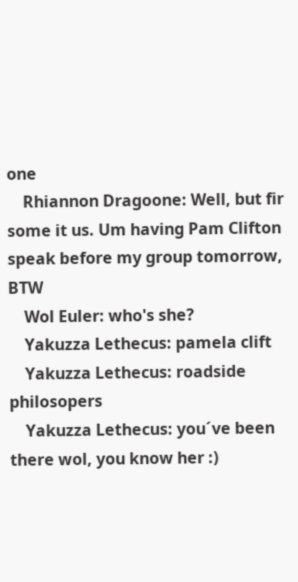one
    Rhiannon Dragoone: Well, but fir some it us. Um having Pam Clifton speak before my group tomorrow, BTW
    Wol Euler: who's she?
    Yakuzza Lethecus: pamela clift
    Yakuzza Lethecus: roadside philosopers
    Yakuzza Lethecus: you´ve been there wol, you know her :)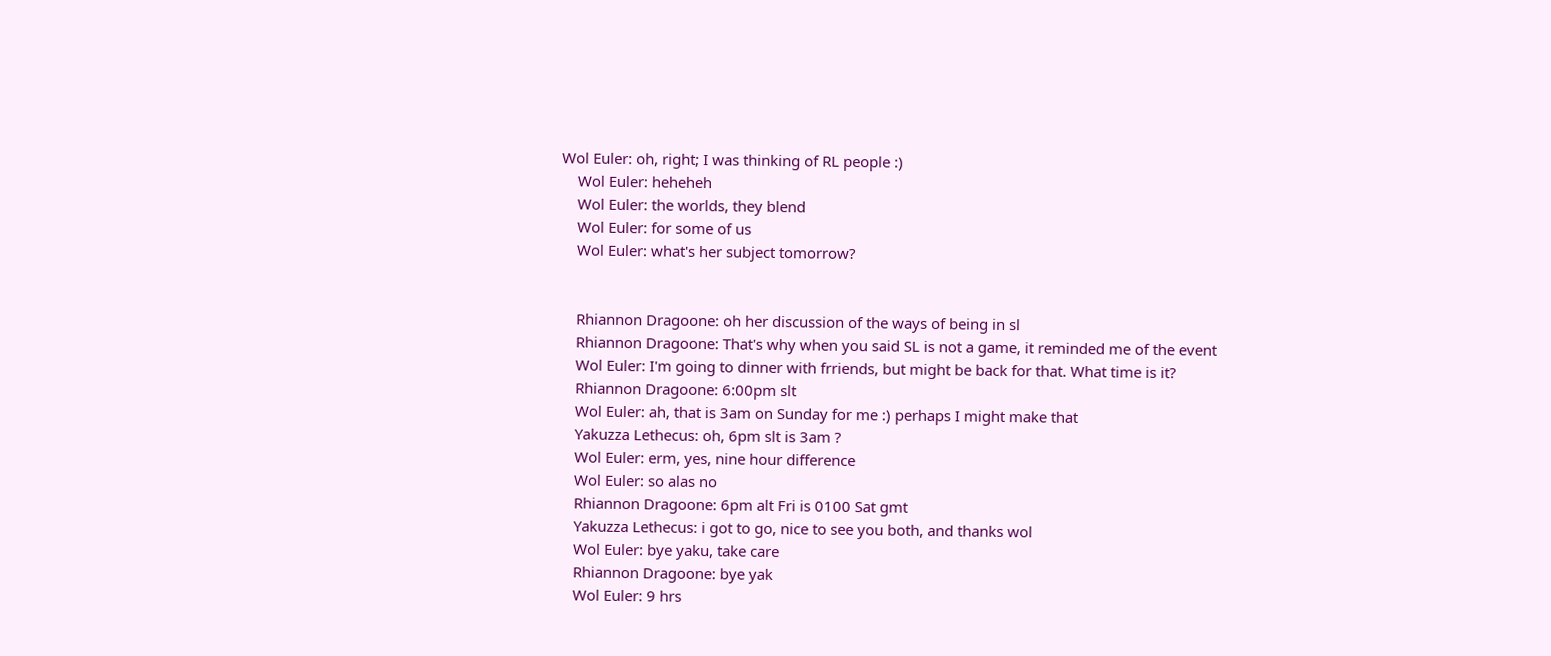Wol Euler: oh, right; I was thinking of RL people :)
    Wol Euler: heheheh
    Wol Euler: the worlds, they blend
    Wol Euler: for some of us
    Wol Euler: what's her subject tomorrow?


    Rhiannon Dragoone: oh her discussion of the ways of being in sl
    Rhiannon Dragoone: That's why when you said SL is not a game, it reminded me of the event
    Wol Euler: I'm going to dinner with frriends, but might be back for that. What time is it?
    Rhiannon Dragoone: 6:00pm slt
    Wol Euler: ah, that is 3am on Sunday for me :) perhaps I might make that
    Yakuzza Lethecus: oh, 6pm slt is 3am ?
    Wol Euler: erm, yes, nine hour difference
    Wol Euler: so alas no
    Rhiannon Dragoone: 6pm alt Fri is 0100 Sat gmt
    Yakuzza Lethecus: i got to go, nice to see you both, and thanks wol
    Wol Euler: bye yaku, take care
    Rhiannon Dragoone: bye yak
    Wol Euler: 9 hrs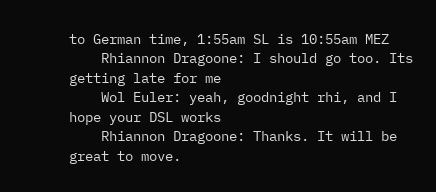to German time, 1:55am SL is 10:55am MEZ
    Rhiannon Dragoone: I should go too. Its getting late for me
    Wol Euler: yeah, goodnight rhi, and I hope your DSL works
    Rhiannon Dragoone: Thanks. It will be great to move.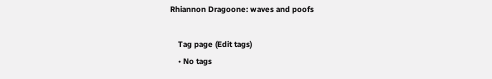Rhiannon Dragoone: waves and poofs

    Tag page (Edit tags)
    • No tags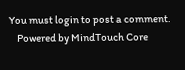You must login to post a comment.
    Powered by MindTouch Core